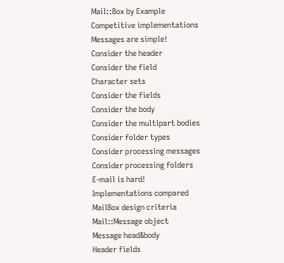Mail::Box by Example
Competitive implementations
Messages are simple!
Consider the header
Consider the field
Character sets
Consider the fields
Consider the body
Consider the multipart bodies
Consider folder types
Consider processing messages
Consider processing folders
E-mail is hard!
Implementations compared
MailBox design criteria
Mail::Message object
Message head&body
Header fields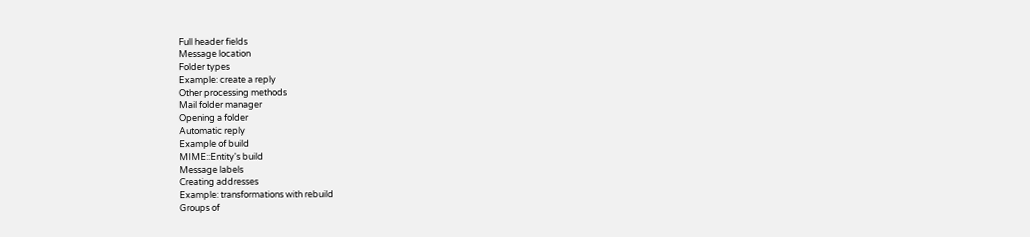Full header fields
Message location
Folder types
Example: create a reply
Other processing methods
Mail folder manager
Opening a folder
Automatic reply
Example of build
MIME::Entity's build
Message labels
Creating addresses
Example: transformations with rebuild
Groups of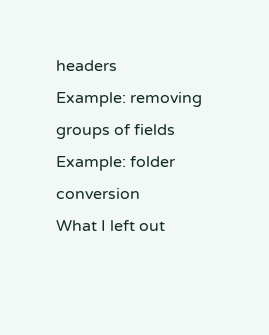headers
Example: removing groups of fields
Example: folder conversion
What I left out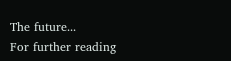The future...
For further reading